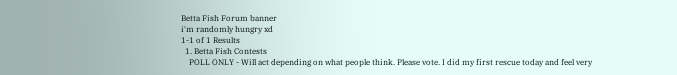Betta Fish Forum banner
i'm randomly hungry xd
1-1 of 1 Results
  1. Betta Fish Contests
    POLL ONLY - Will act depending on what people think. Please vote. I did my first rescue today and feel very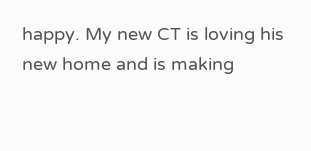happy. My new CT is loving his new home and is making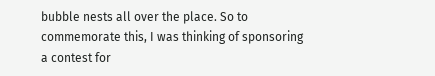bubble nests all over the place. So to commemorate this, I was thinking of sponsoring a contest for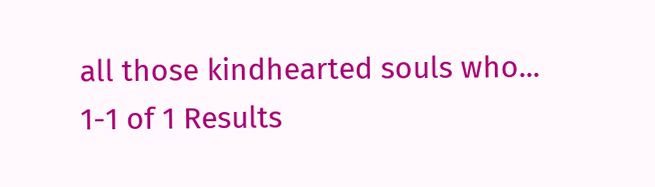all those kindhearted souls who...
1-1 of 1 Results